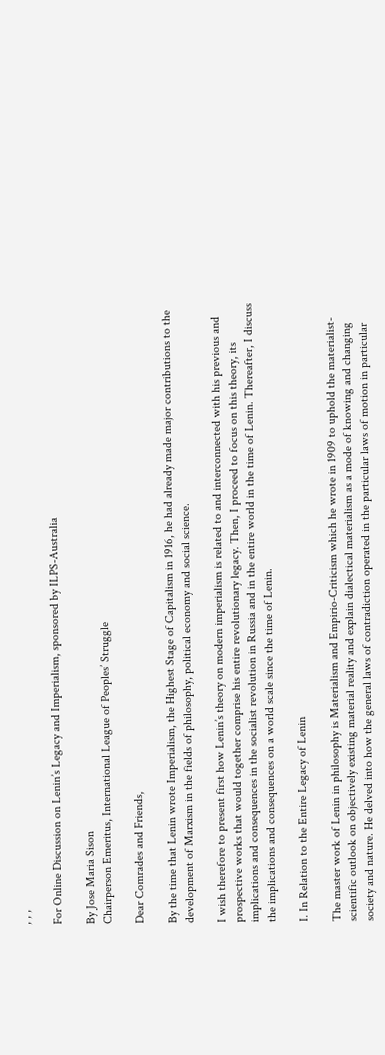, , ,

For Online Discussion on Lenin’s Legacy and Imperialism, sponsored by ILPS-Australia

By Jose Maria Sison
Chairperson Emeritus, International League of Peoples’ Struggle

Dear Comrades and Friends,

By the time that Lenin wrote Imperialism, the Highest Stage of Capitalism in 1916, he had already made major contributions to the development of Marxism in the fields of philosophy, political economy and social science.

I wish therefore to present first how Lenin’s theory on modern imperialism is related to and interconnected with his previous and prospective works that would together comprise his entire revolutionary legacy. Then, I proceed to focus on this theory, its implications and consequences in the socialist revolution in Russia and in the entire world in the time of Lenin. Thereafter, I discuss the implications and consequences on a world scale since the time of Lenin.

I. In Relation to the Entire Legacy of Lenin

The master work of Lenin in philosophy is Materialism and Empirio-Criticism which he wrote in 1909 to uphold the materialist-scientific outlook on objectively existing material reality and explain dialectical materialism as a mode of knowing and changing society and nature. He delved into how the general laws of contradiction operated in the particular laws of motion in particular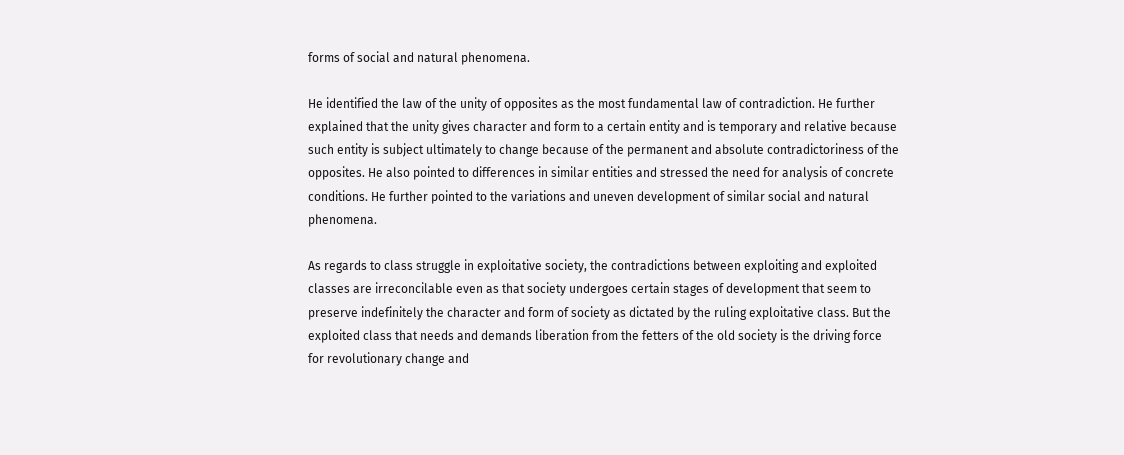forms of social and natural phenomena.

He identified the law of the unity of opposites as the most fundamental law of contradiction. He further explained that the unity gives character and form to a certain entity and is temporary and relative because such entity is subject ultimately to change because of the permanent and absolute contradictoriness of the opposites. He also pointed to differences in similar entities and stressed the need for analysis of concrete conditions. He further pointed to the variations and uneven development of similar social and natural phenomena.

As regards to class struggle in exploitative society, the contradictions between exploiting and exploited classes are irreconcilable even as that society undergoes certain stages of development that seem to preserve indefinitely the character and form of society as dictated by the ruling exploitative class. But the exploited class that needs and demands liberation from the fetters of the old society is the driving force for revolutionary change and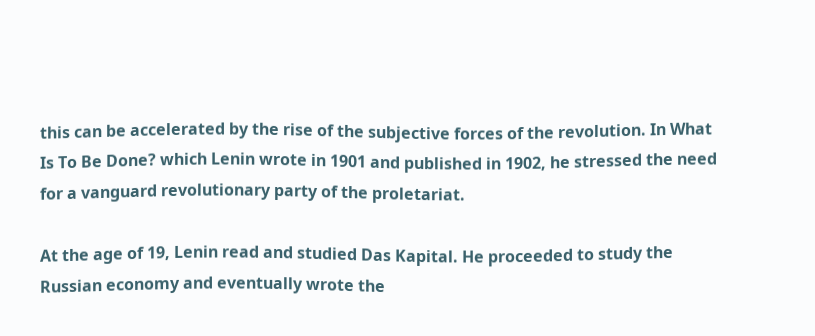this can be accelerated by the rise of the subjective forces of the revolution. In What Is To Be Done? which Lenin wrote in 1901 and published in 1902, he stressed the need for a vanguard revolutionary party of the proletariat.

At the age of 19, Lenin read and studied Das Kapital. He proceeded to study the Russian economy and eventually wrote the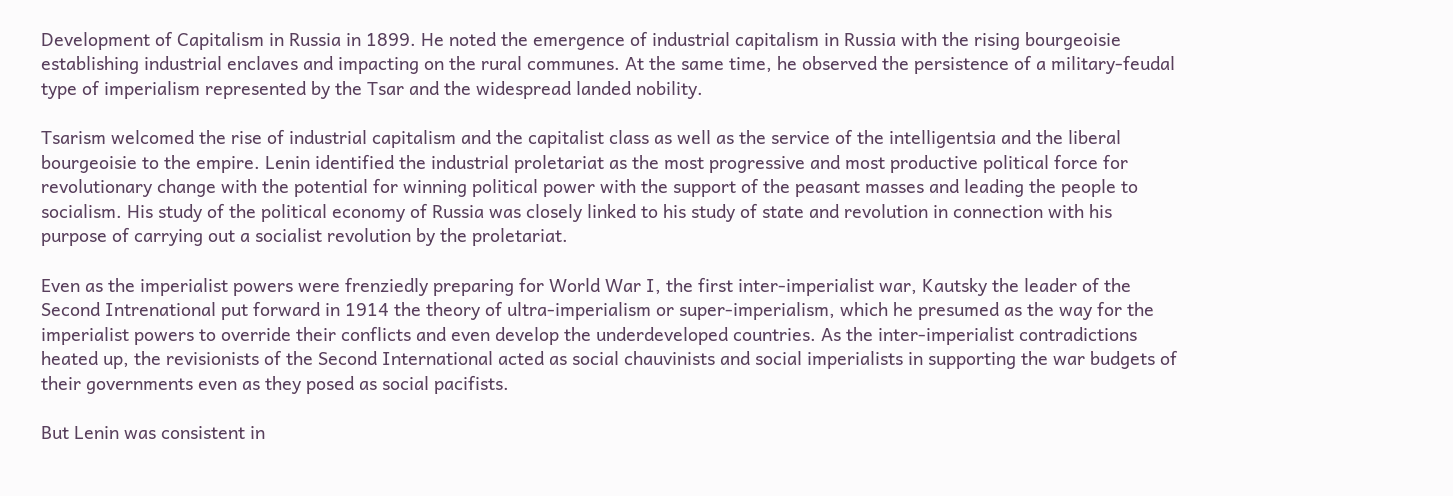Development of Capitalism in Russia in 1899. He noted the emergence of industrial capitalism in Russia with the rising bourgeoisie establishing industrial enclaves and impacting on the rural communes. At the same time, he observed the persistence of a military-feudal type of imperialism represented by the Tsar and the widespread landed nobility.

Tsarism welcomed the rise of industrial capitalism and the capitalist class as well as the service of the intelligentsia and the liberal bourgeoisie to the empire. Lenin identified the industrial proletariat as the most progressive and most productive political force for revolutionary change with the potential for winning political power with the support of the peasant masses and leading the people to socialism. His study of the political economy of Russia was closely linked to his study of state and revolution in connection with his purpose of carrying out a socialist revolution by the proletariat.

Even as the imperialist powers were frenziedly preparing for World War I, the first inter-imperialist war, Kautsky the leader of the Second Intrenational put forward in 1914 the theory of ultra-imperialism or super-imperialism, which he presumed as the way for the imperialist powers to override their conflicts and even develop the underdeveloped countries. As the inter-imperialist contradictions heated up, the revisionists of the Second International acted as social chauvinists and social imperialists in supporting the war budgets of their governments even as they posed as social pacifists.

But Lenin was consistent in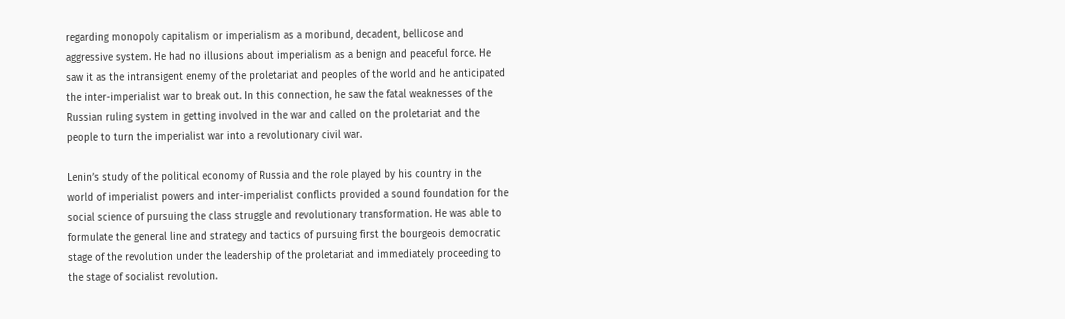regarding monopoly capitalism or imperialism as a moribund, decadent, bellicose and aggressive system. He had no illusions about imperialism as a benign and peaceful force. He saw it as the intransigent enemy of the proletariat and peoples of the world and he anticipated the inter-imperialist war to break out. In this connection, he saw the fatal weaknesses of the Russian ruling system in getting involved in the war and called on the proletariat and the people to turn the imperialist war into a revolutionary civil war.

Lenin’s study of the political economy of Russia and the role played by his country in the world of imperialist powers and inter-imperialist conflicts provided a sound foundation for the social science of pursuing the class struggle and revolutionary transformation. He was able to formulate the general line and strategy and tactics of pursuing first the bourgeois democratic stage of the revolution under the leadership of the proletariat and immediately proceeding to the stage of socialist revolution.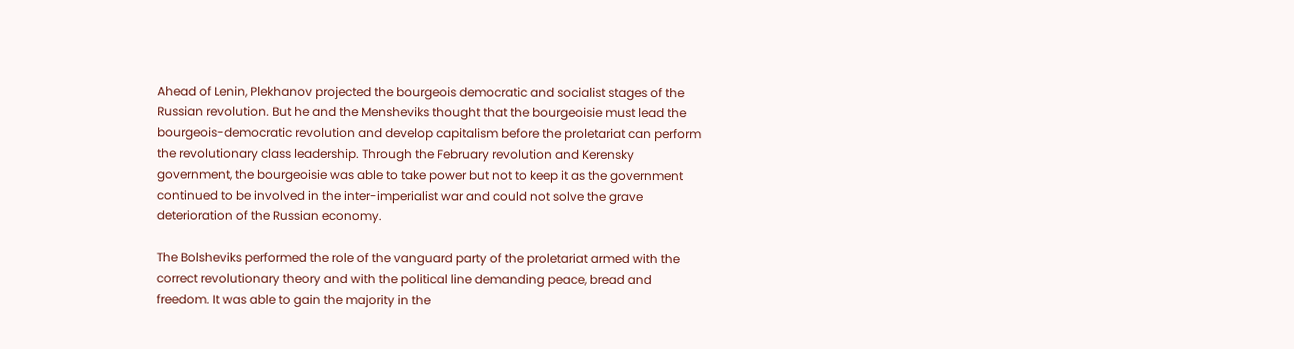Ahead of Lenin, Plekhanov projected the bourgeois democratic and socialist stages of the Russian revolution. But he and the Mensheviks thought that the bourgeoisie must lead the bourgeois-democratic revolution and develop capitalism before the proletariat can perform the revolutionary class leadership. Through the February revolution and Kerensky government, the bourgeoisie was able to take power but not to keep it as the government continued to be involved in the inter-imperialist war and could not solve the grave deterioration of the Russian economy.

The Bolsheviks performed the role of the vanguard party of the proletariat armed with the correct revolutionary theory and with the political line demanding peace, bread and freedom. It was able to gain the majority in the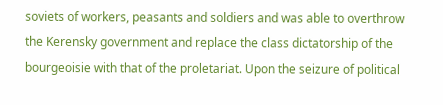soviets of workers, peasants and soldiers and was able to overthrow the Kerensky government and replace the class dictatorship of the bourgeoisie with that of the proletariat. Upon the seizure of political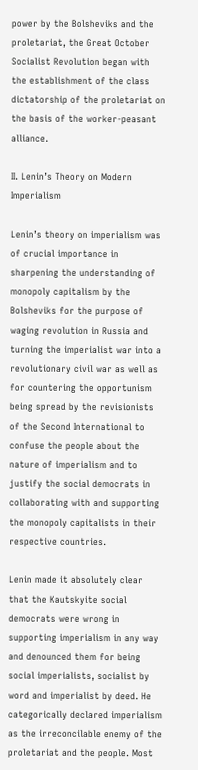power by the Bolsheviks and the proletariat, the Great October Socialist Revolution began with the establishment of the class dictatorship of the proletariat on the basis of the worker-peasant alliance.

II. Lenin’s Theory on Modern Imperialism

Lenin’s theory on imperialism was of crucial importance in sharpening the understanding of monopoly capitalism by the Bolsheviks for the purpose of waging revolution in Russia and turning the imperialist war into a revolutionary civil war as well as for countering the opportunism being spread by the revisionists of the Second International to confuse the people about the nature of imperialism and to justify the social democrats in collaborating with and supporting the monopoly capitalists in their respective countries.

Lenin made it absolutely clear that the Kautskyite social democrats were wrong in supporting imperialism in any way and denounced them for being social imperialists, socialist by word and imperialist by deed. He categorically declared imperialism as the irreconcilable enemy of the proletariat and the people. Most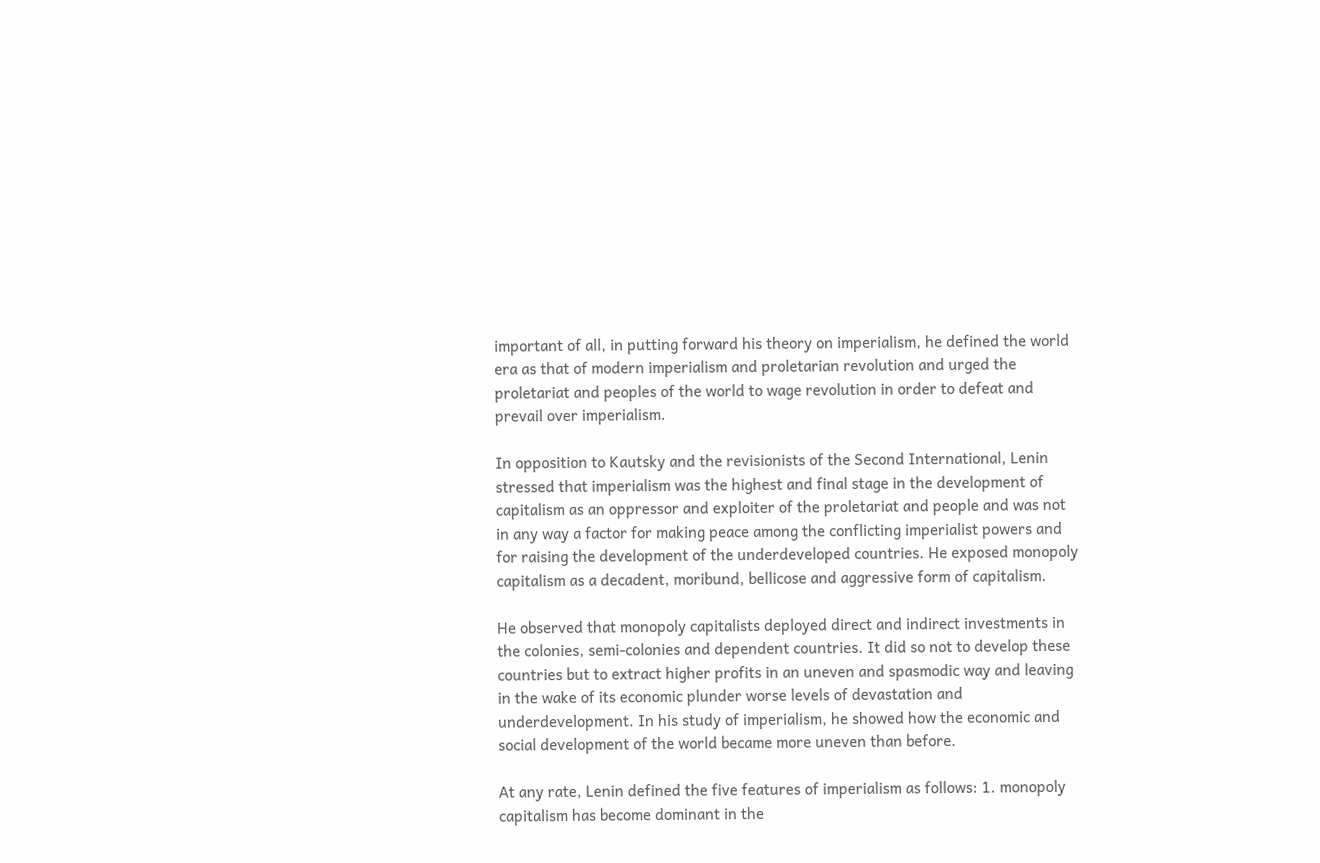important of all, in putting forward his theory on imperialism, he defined the world era as that of modern imperialism and proletarian revolution and urged the proletariat and peoples of the world to wage revolution in order to defeat and prevail over imperialism.

In opposition to Kautsky and the revisionists of the Second International, Lenin stressed that imperialism was the highest and final stage in the development of capitalism as an oppressor and exploiter of the proletariat and people and was not in any way a factor for making peace among the conflicting imperialist powers and for raising the development of the underdeveloped countries. He exposed monopoly capitalism as a decadent, moribund, bellicose and aggressive form of capitalism.

He observed that monopoly capitalists deployed direct and indirect investments in the colonies, semi-colonies and dependent countries. It did so not to develop these countries but to extract higher profits in an uneven and spasmodic way and leaving in the wake of its economic plunder worse levels of devastation and underdevelopment. In his study of imperialism, he showed how the economic and social development of the world became more uneven than before.

At any rate, Lenin defined the five features of imperialism as follows: 1. monopoly capitalism has become dominant in the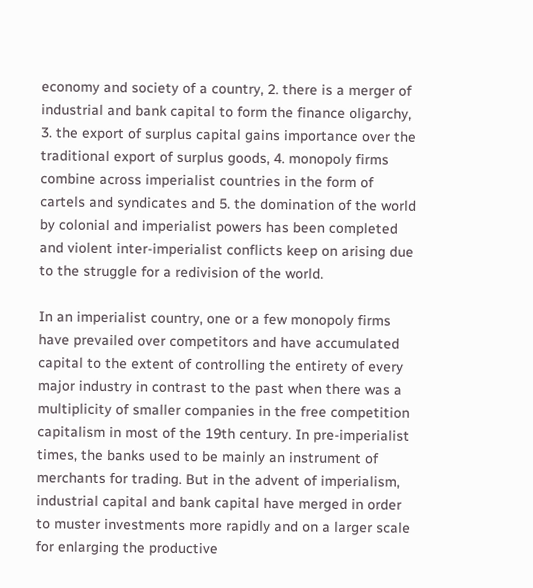economy and society of a country, 2. there is a merger of industrial and bank capital to form the finance oligarchy, 3. the export of surplus capital gains importance over the traditional export of surplus goods, 4. monopoly firms combine across imperialist countries in the form of cartels and syndicates and 5. the domination of the world by colonial and imperialist powers has been completed and violent inter-imperialist conflicts keep on arising due to the struggle for a redivision of the world.

In an imperialist country, one or a few monopoly firms have prevailed over competitors and have accumulated capital to the extent of controlling the entirety of every major industry in contrast to the past when there was a multiplicity of smaller companies in the free competition capitalism in most of the 19th century. In pre-imperialist times, the banks used to be mainly an instrument of merchants for trading. But in the advent of imperialism, industrial capital and bank capital have merged in order to muster investments more rapidly and on a larger scale for enlarging the productive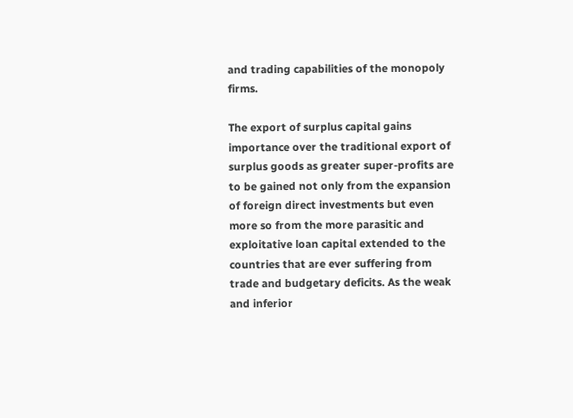and trading capabilities of the monopoly firms.

The export of surplus capital gains importance over the traditional export of surplus goods as greater super-profits are to be gained not only from the expansion of foreign direct investments but even more so from the more parasitic and exploitative loan capital extended to the countries that are ever suffering from trade and budgetary deficits. As the weak and inferior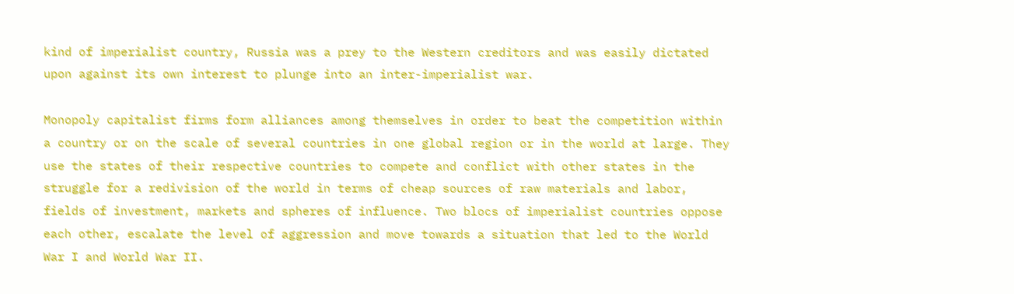kind of imperialist country, Russia was a prey to the Western creditors and was easily dictated upon against its own interest to plunge into an inter-imperialist war.

Monopoly capitalist firms form alliances among themselves in order to beat the competition within a country or on the scale of several countries in one global region or in the world at large. They use the states of their respective countries to compete and conflict with other states in the struggle for a redivision of the world in terms of cheap sources of raw materials and labor, fields of investment, markets and spheres of influence. Two blocs of imperialist countries oppose each other, escalate the level of aggression and move towards a situation that led to the World War I and World War II.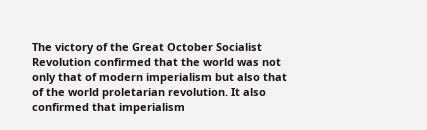The victory of the Great October Socialist Revolution confirmed that the world was not only that of modern imperialism but also that of the world proletarian revolution. It also confirmed that imperialism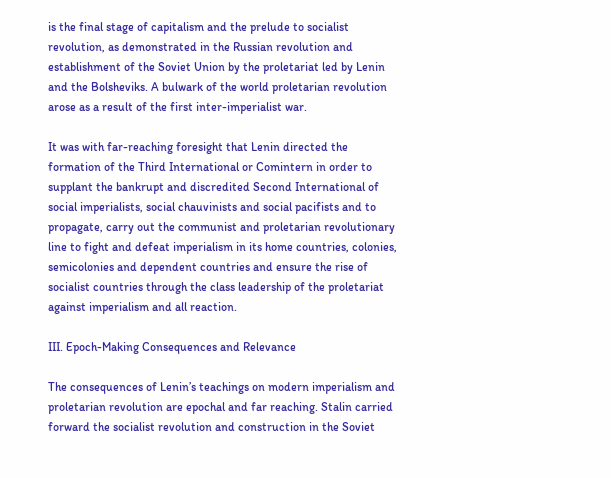is the final stage of capitalism and the prelude to socialist revolution, as demonstrated in the Russian revolution and establishment of the Soviet Union by the proletariat led by Lenin and the Bolsheviks. A bulwark of the world proletarian revolution arose as a result of the first inter-imperialist war.

It was with far-reaching foresight that Lenin directed the formation of the Third International or Comintern in order to supplant the bankrupt and discredited Second International of social imperialists, social chauvinists and social pacifists and to propagate, carry out the communist and proletarian revolutionary line to fight and defeat imperialism in its home countries, colonies, semicolonies and dependent countries and ensure the rise of socialist countries through the class leadership of the proletariat against imperialism and all reaction.

III. Epoch-Making Consequences and Relevance

The consequences of Lenin’s teachings on modern imperialism and proletarian revolution are epochal and far reaching. Stalin carried forward the socialist revolution and construction in the Soviet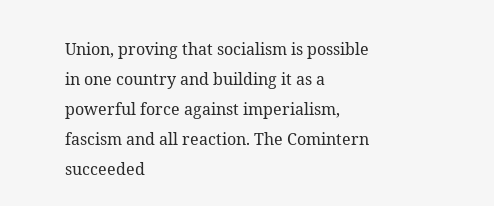Union, proving that socialism is possible in one country and building it as a powerful force against imperialism, fascism and all reaction. The Comintern succeeded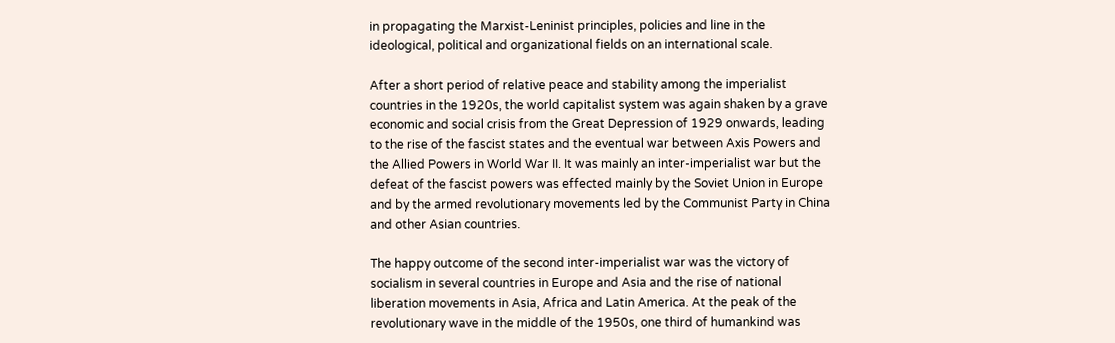in propagating the Marxist-Leninist principles, policies and line in the ideological, political and organizational fields on an international scale.

After a short period of relative peace and stability among the imperialist countries in the 1920s, the world capitalist system was again shaken by a grave economic and social crisis from the Great Depression of 1929 onwards, leading to the rise of the fascist states and the eventual war between Axis Powers and the Allied Powers in World War II. It was mainly an inter-imperialist war but the defeat of the fascist powers was effected mainly by the Soviet Union in Europe and by the armed revolutionary movements led by the Communist Party in China and other Asian countries.

The happy outcome of the second inter-imperialist war was the victory of socialism in several countries in Europe and Asia and the rise of national liberation movements in Asia, Africa and Latin America. At the peak of the revolutionary wave in the middle of the 1950s, one third of humankind was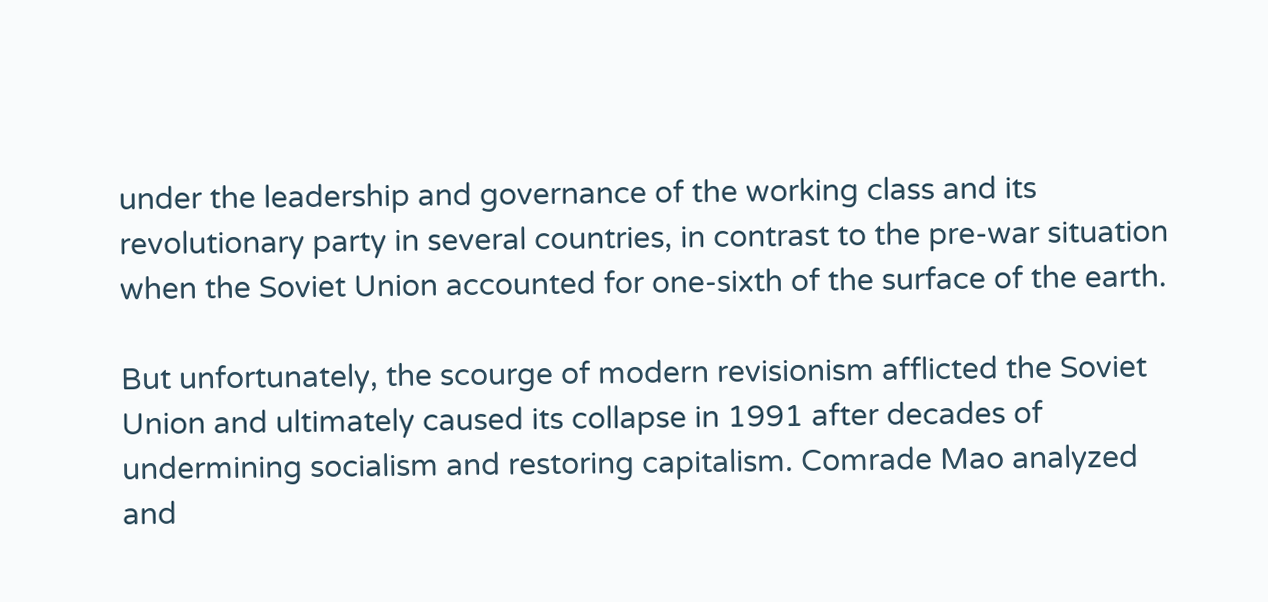under the leadership and governance of the working class and its revolutionary party in several countries, in contrast to the pre-war situation when the Soviet Union accounted for one-sixth of the surface of the earth.

But unfortunately, the scourge of modern revisionism afflicted the Soviet Union and ultimately caused its collapse in 1991 after decades of undermining socialism and restoring capitalism. Comrade Mao analyzed and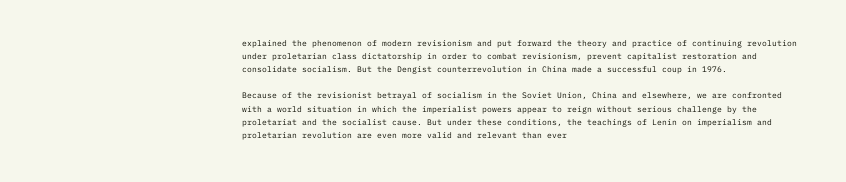explained the phenomenon of modern revisionism and put forward the theory and practice of continuing revolution under proletarian class dictatorship in order to combat revisionism, prevent capitalist restoration and consolidate socialism. But the Dengist counterrevolution in China made a successful coup in 1976.

Because of the revisionist betrayal of socialism in the Soviet Union, China and elsewhere, we are confronted with a world situation in which the imperialist powers appear to reign without serious challenge by the proletariat and the socialist cause. But under these conditions, the teachings of Lenin on imperialism and proletarian revolution are even more valid and relevant than ever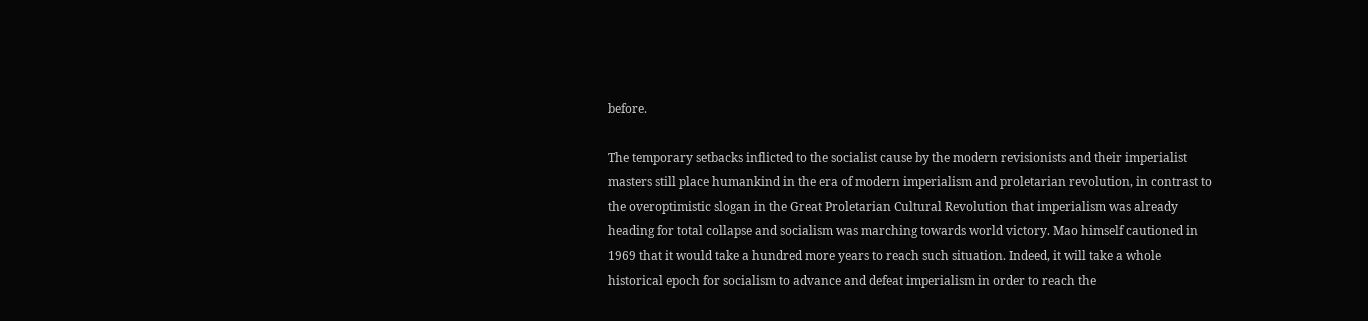before.

The temporary setbacks inflicted to the socialist cause by the modern revisionists and their imperialist masters still place humankind in the era of modern imperialism and proletarian revolution, in contrast to the overoptimistic slogan in the Great Proletarian Cultural Revolution that imperialism was already heading for total collapse and socialism was marching towards world victory. Mao himself cautioned in 1969 that it would take a hundred more years to reach such situation. Indeed, it will take a whole historical epoch for socialism to advance and defeat imperialism in order to reach the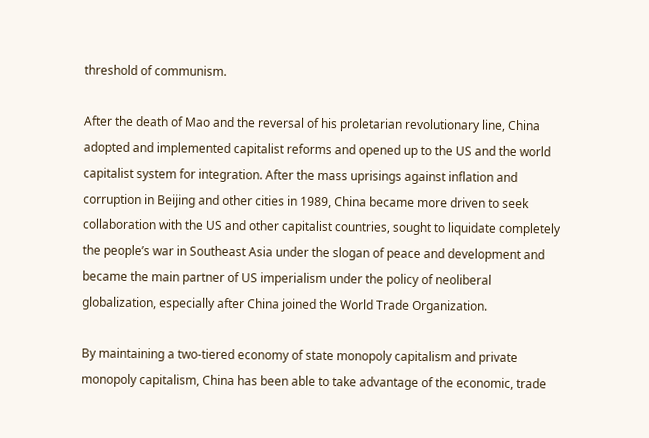threshold of communism.

After the death of Mao and the reversal of his proletarian revolutionary line, China adopted and implemented capitalist reforms and opened up to the US and the world capitalist system for integration. After the mass uprisings against inflation and corruption in Beijing and other cities in 1989, China became more driven to seek collaboration with the US and other capitalist countries, sought to liquidate completely the people’s war in Southeast Asia under the slogan of peace and development and became the main partner of US imperialism under the policy of neoliberal globalization, especially after China joined the World Trade Organization.

By maintaining a two-tiered economy of state monopoly capitalism and private monopoly capitalism, China has been able to take advantage of the economic, trade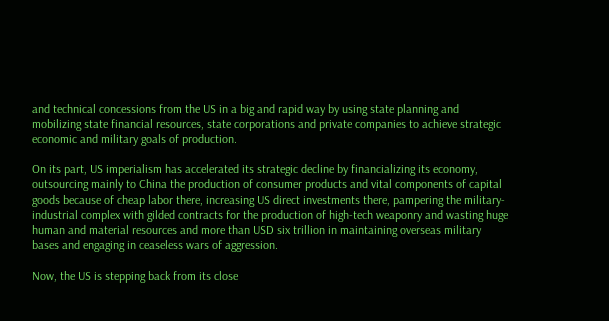and technical concessions from the US in a big and rapid way by using state planning and mobilizing state financial resources, state corporations and private companies to achieve strategic economic and military goals of production.

On its part, US imperialism has accelerated its strategic decline by financializing its economy,
outsourcing mainly to China the production of consumer products and vital components of capital goods because of cheap labor there, increasing US direct investments there, pampering the military-industrial complex with gilded contracts for the production of high-tech weaponry and wasting huge human and material resources and more than USD six trillion in maintaining overseas military bases and engaging in ceaseless wars of aggression.

Now, the US is stepping back from its close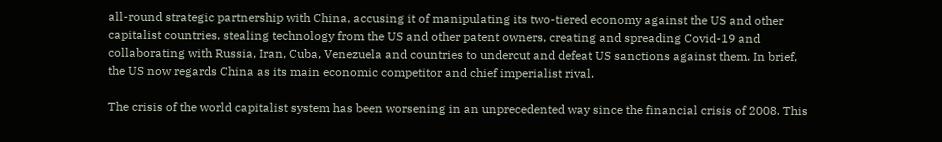all-round strategic partnership with China, accusing it of manipulating its two-tiered economy against the US and other capitalist countries, stealing technology from the US and other patent owners, creating and spreading Covid-19 and collaborating with Russia, Iran, Cuba, Venezuela and countries to undercut and defeat US sanctions against them. In brief, the US now regards China as its main economic competitor and chief imperialist rival.

The crisis of the world capitalist system has been worsening in an unprecedented way since the financial crisis of 2008. This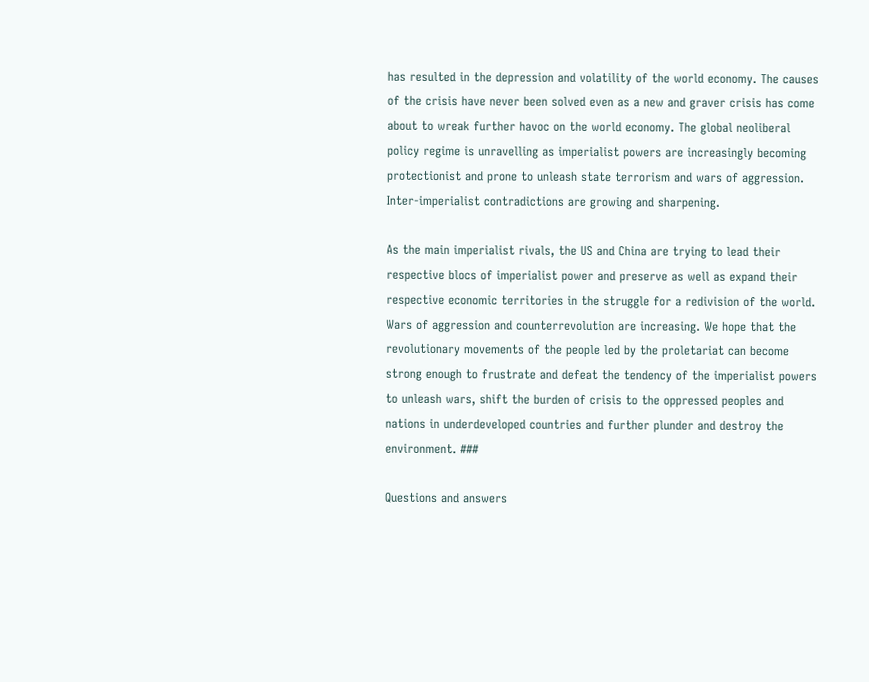has resulted in the depression and volatility of the world economy. The causes of the crisis have never been solved even as a new and graver crisis has come about to wreak further havoc on the world economy. The global neoliberal policy regime is unravelling as imperialist powers are increasingly becoming protectionist and prone to unleash state terrorism and wars of aggression. Inter-imperialist contradictions are growing and sharpening.

As the main imperialist rivals, the US and China are trying to lead their respective blocs of imperialist power and preserve as well as expand their respective economic territories in the struggle for a redivision of the world. Wars of aggression and counterrevolution are increasing. We hope that the revolutionary movements of the people led by the proletariat can become strong enough to frustrate and defeat the tendency of the imperialist powers to unleash wars, shift the burden of crisis to the oppressed peoples and nations in underdeveloped countries and further plunder and destroy the environment. ###

Questions and answers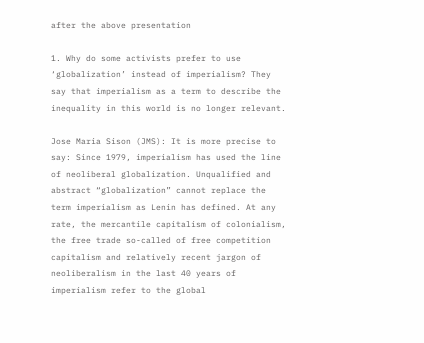after the above presentation

1. Why do some activists prefer to use ‘globalization’ instead of imperialism? They say that imperialism as a term to describe the inequality in this world is no longer relevant.

Jose Maria Sison (JMS): It is more precise to say: Since 1979, imperialism has used the line of neoliberal globalization. Unqualified and abstract “globalization” cannot replace the term imperialism as Lenin has defined. At any rate, the mercantile capitalism of colonialism, the free trade so-called of free competition capitalism and relatively recent jargon of neoliberalism in the last 40 years of imperialism refer to the global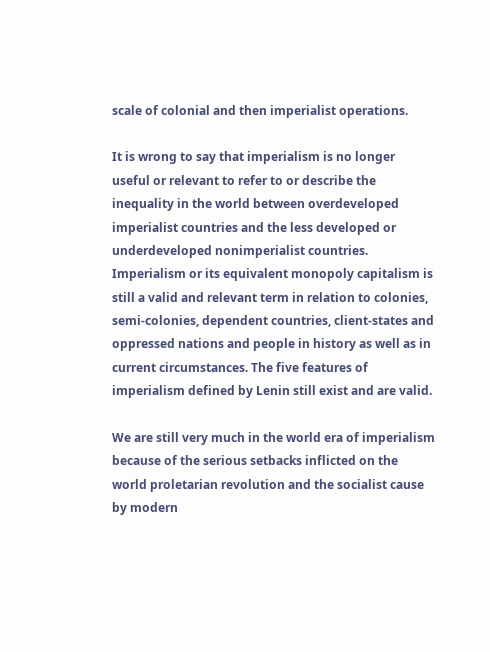scale of colonial and then imperialist operations.

It is wrong to say that imperialism is no longer useful or relevant to refer to or describe the inequality in the world between overdeveloped imperialist countries and the less developed or underdeveloped nonimperialist countries. Imperialism or its equivalent monopoly capitalism is still a valid and relevant term in relation to colonies, semi-colonies, dependent countries, client-states and oppressed nations and people in history as well as in current circumstances. The five features of imperialism defined by Lenin still exist and are valid.

We are still very much in the world era of imperialism because of the serious setbacks inflicted on the world proletarian revolution and the socialist cause by modern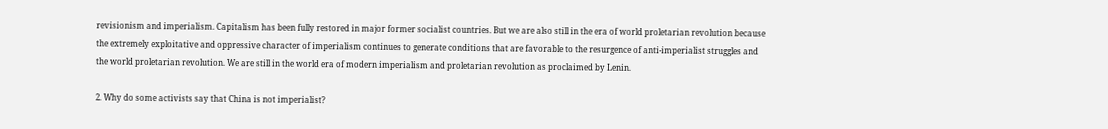revisionism and imperialism. Capitalism has been fully restored in major former socialist countries. But we are also still in the era of world proletarian revolution because the extremely exploitative and oppressive character of imperialism continues to generate conditions that are favorable to the resurgence of anti-imperialist struggles and the world proletarian revolution. We are still in the world era of modern imperialism and proletarian revolution as proclaimed by Lenin.

2. Why do some activists say that China is not imperialist?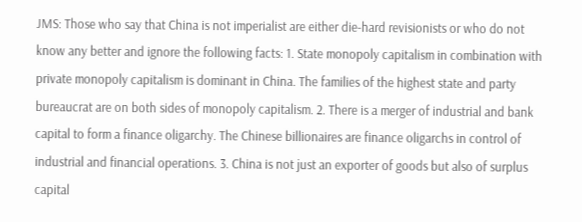JMS: Those who say that China is not imperialist are either die-hard revisionists or who do not know any better and ignore the following facts: 1. State monopoly capitalism in combination with private monopoly capitalism is dominant in China. The families of the highest state and party bureaucrat are on both sides of monopoly capitalism. 2. There is a merger of industrial and bank capital to form a finance oligarchy. The Chinese billionaires are finance oligarchs in control of industrial and financial operations. 3. China is not just an exporter of goods but also of surplus capital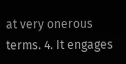at very onerous terms. 4. It engages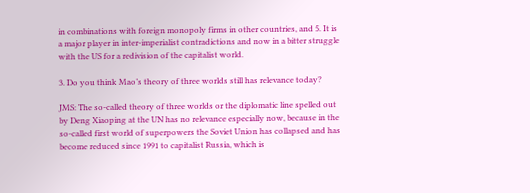in combinations with foreign monopoly firms in other countries, and 5. It is a major player in inter-imperialist contradictions and now in a bitter struggle with the US for a redivision of the capitalist world.

3. Do you think Mao’s theory of three worlds still has relevance today?

JMS: The so-called theory of three worlds or the diplomatic line spelled out by Deng Xiaoping at the UN has no relevance especially now, because in the so-called first world of superpowers the Soviet Union has collapsed and has become reduced since 1991 to capitalist Russia, which is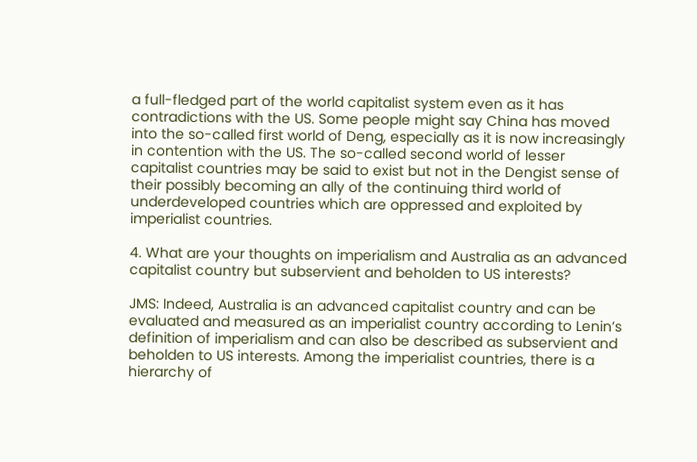a full-fledged part of the world capitalist system even as it has contradictions with the US. Some people might say China has moved into the so-called first world of Deng, especially as it is now increasingly in contention with the US. The so-called second world of lesser capitalist countries may be said to exist but not in the Dengist sense of their possibly becoming an ally of the continuing third world of underdeveloped countries which are oppressed and exploited by imperialist countries.

4. What are your thoughts on imperialism and Australia as an advanced capitalist country but subservient and beholden to US interests?

JMS: Indeed, Australia is an advanced capitalist country and can be evaluated and measured as an imperialist country according to Lenin’s definition of imperialism and can also be described as subservient and beholden to US interests. Among the imperialist countries, there is a hierarchy of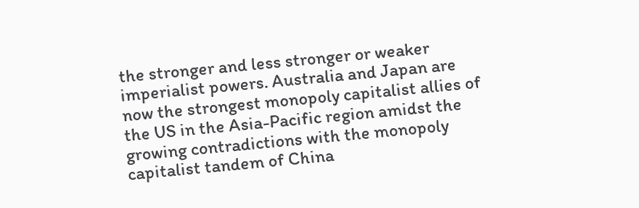the stronger and less stronger or weaker imperialist powers. Australia and Japan are now the strongest monopoly capitalist allies of the US in the Asia-Pacific region amidst the growing contradictions with the monopoly capitalist tandem of China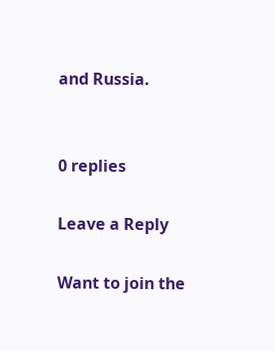and Russia.


0 replies

Leave a Reply

Want to join the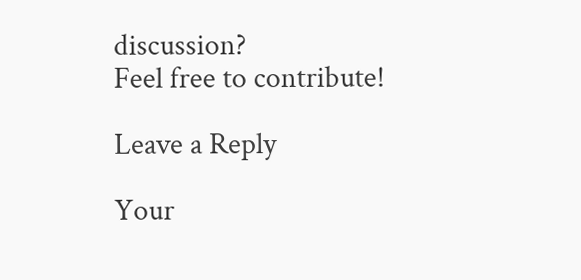discussion?
Feel free to contribute!

Leave a Reply

Your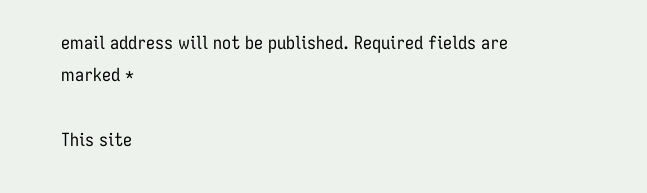email address will not be published. Required fields are marked *

This site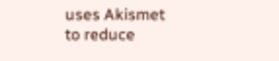uses Akismet to reduce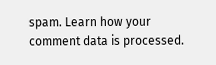spam. Learn how your comment data is processed.